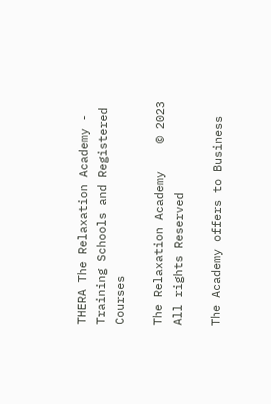THERA The Relaxation Academy - Training Schools and Registered Courses

The Relaxation Academy    © 2023 All rights Reserved

The Academy offers to Business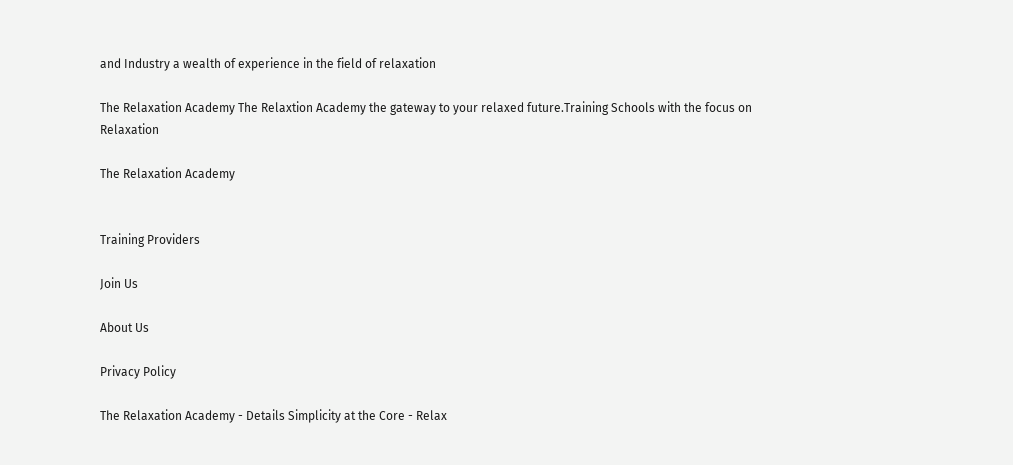and Industry a wealth of experience in the field of relaxation

The Relaxation Academy The Relaxtion Academy the gateway to your relaxed future.Training Schools with the focus on Relaxation

The Relaxation Academy


Training Providers

Join Us

About Us

Privacy Policy

The Relaxation Academy - Details Simplicity at the Core - Relax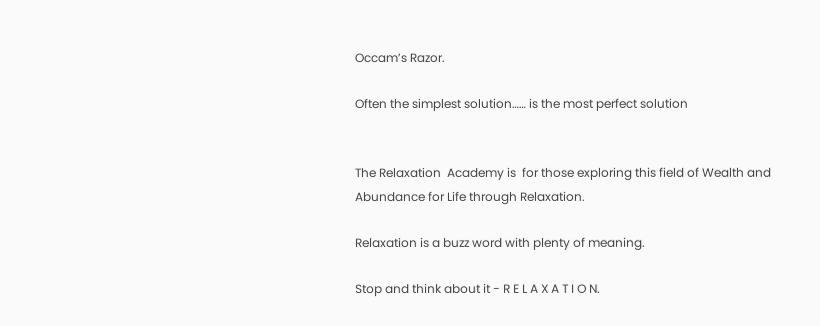Occam’s Razor.

Often the simplest solution…… is the most perfect solution


The Relaxation  Academy is  for those exploring this field of Wealth and Abundance for Life through Relaxation.

Relaxation is a buzz word with plenty of meaning.

Stop and think about it - R E L A X A T I O N.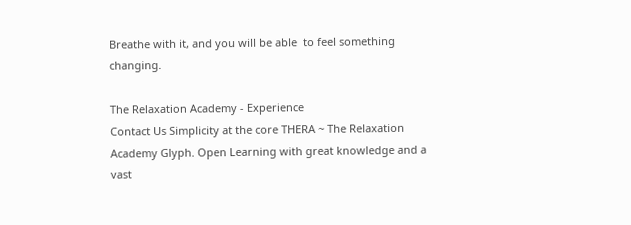Breathe with it, and you will be able  to feel something changing.

The Relaxation Academy - Experience
Contact Us Simplicity at the core THERA ~ The Relaxation Academy Glyph. Open Learning with great knowledge and a vast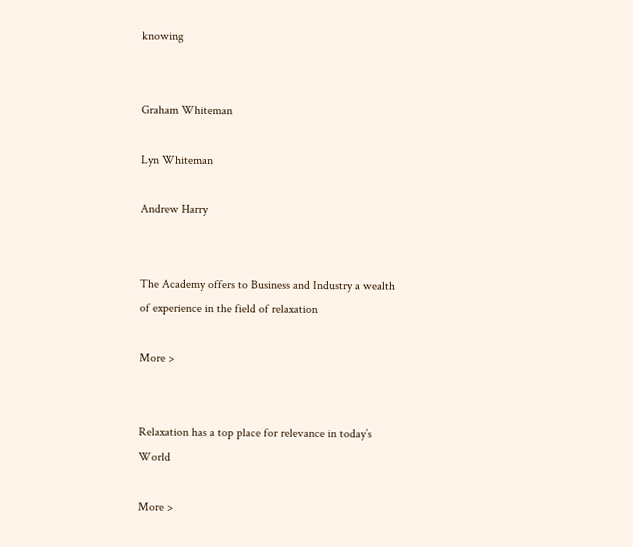knowing


Graham Whiteman

Lyn Whiteman

Andrew Harry


The Academy offers to Business and Industry a wealth of experience in the field of relaxation

More >


Relaxation has a top place for relevance in today’s World

More >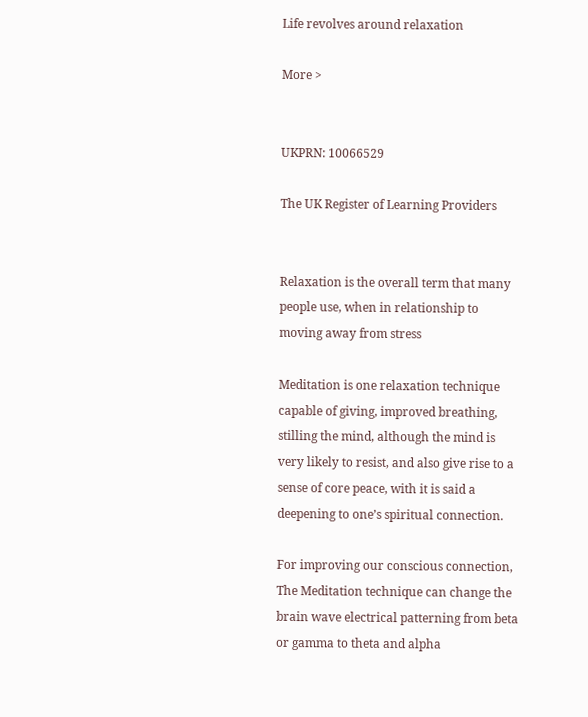Life revolves around relaxation

More >


UKPRN: 10066529

The UK Register of Learning Providers


Relaxation is the overall term that many people use, when in relationship to moving away from stress

Meditation is one relaxation technique capable of giving, improved breathing, stilling the mind, although the mind is very likely to resist, and also give rise to a sense of core peace, with it is said a deepening to one’s spiritual connection.

For improving our conscious connection, The Meditation technique can change the brain wave electrical patterning from beta or gamma to theta and alpha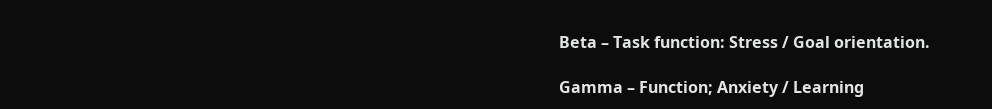Beta – Task function: Stress / Goal orientation.

Gamma – Function; Anxiety / Learning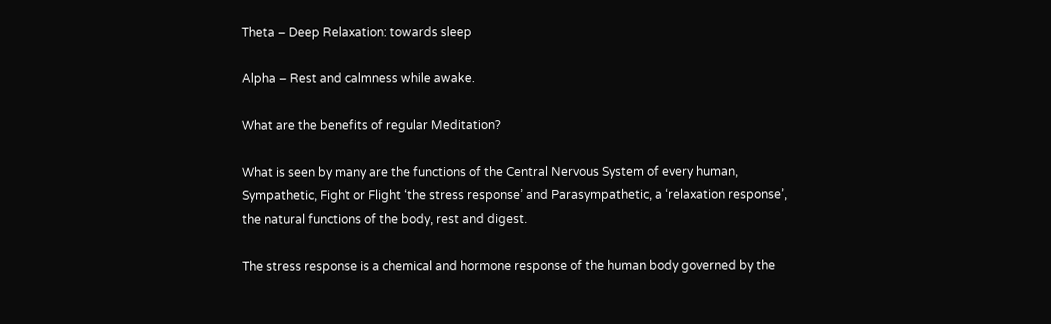Theta – Deep Relaxation: towards sleep

Alpha – Rest and calmness while awake.

What are the benefits of regular Meditation?

What is seen by many are the functions of the Central Nervous System of every human, Sympathetic, Fight or Flight ‘the stress response’ and Parasympathetic, a ‘relaxation response’, the natural functions of the body, rest and digest.

The stress response is a chemical and hormone response of the human body governed by the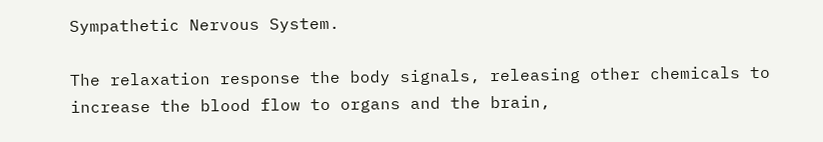Sympathetic Nervous System.

The relaxation response the body signals, releasing other chemicals to increase the blood flow to organs and the brain,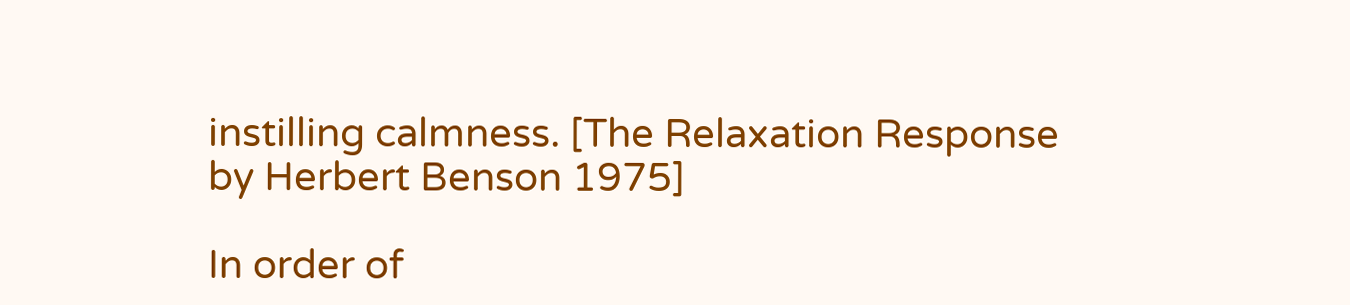instilling calmness. [The Relaxation Response by Herbert Benson 1975]

In order of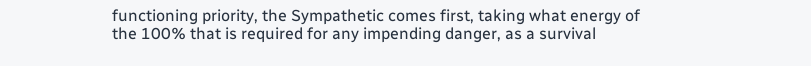functioning priority, the Sympathetic comes first, taking what energy of the 100% that is required for any impending danger, as a survival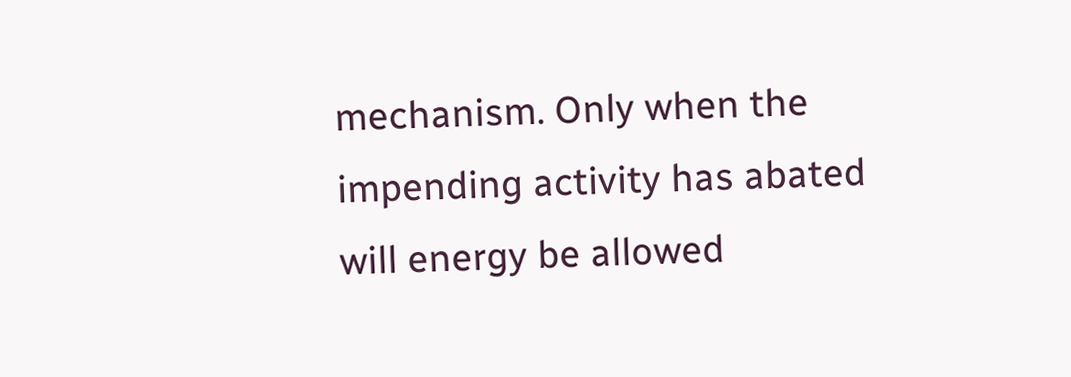mechanism. Only when the impending activity has abated will energy be allowed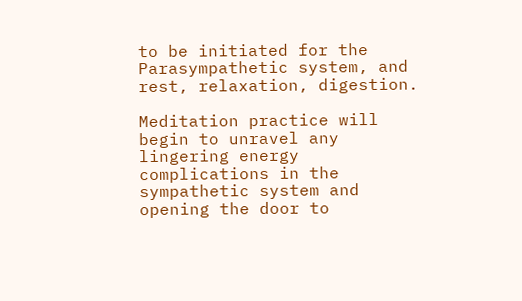to be initiated for the Parasympathetic system, and rest, relaxation, digestion.

Meditation practice will begin to unravel any lingering energy complications in the sympathetic system and opening the door to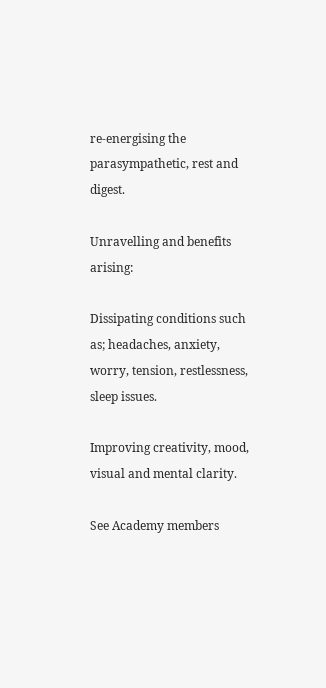re-energising the parasympathetic, rest and digest.

Unravelling and benefits arising:

Dissipating conditions such as; headaches, anxiety, worry, tension, restlessness, sleep issues.

Improving creativity, mood, visual and mental clarity.

See Academy members